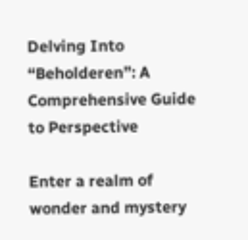Delving Into “Beholderen”: A Comprehensive Guide to Perspective

Enter a realm of wonder and mystery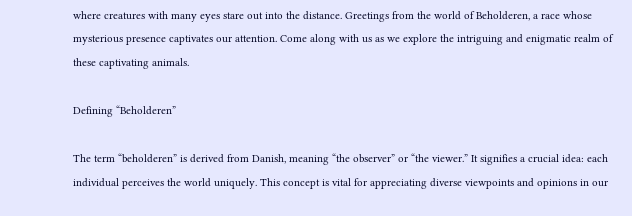where creatures with many eyes stare out into the distance. Greetings from the world of Beholderen, a race whose mysterious presence captivates our attention. Come along with us as we explore the intriguing and enigmatic realm of these captivating animals.

Defining “Beholderen”

The term “beholderen” is derived from Danish, meaning “the observer” or “the viewer.” It signifies a crucial idea: each individual perceives the world uniquely. This concept is vital for appreciating diverse viewpoints and opinions in our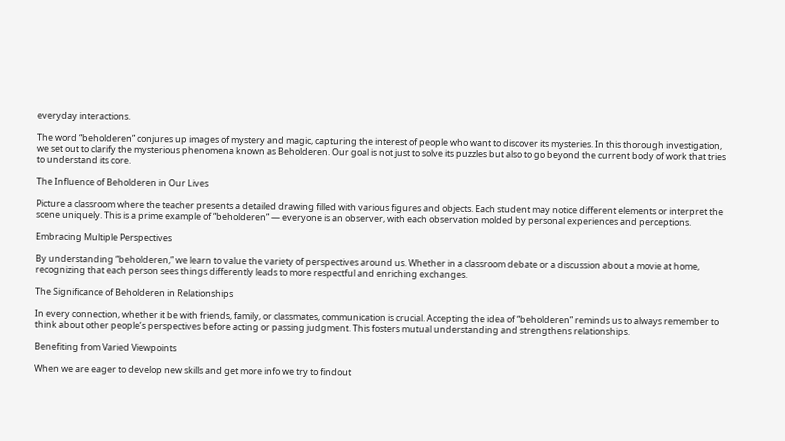everyday interactions.

The word “beholderen” conjures up images of mystery and magic, capturing the interest of people who want to discover its mysteries. In this thorough investigation, we set out to clarify the mysterious phenomena known as Beholderen. Our goal is not just to solve its puzzles but also to go beyond the current body of work that tries to understand its core.

The Influence of Beholderen in Our Lives

Picture a classroom where the teacher presents a detailed drawing filled with various figures and objects. Each student may notice different elements or interpret the scene uniquely. This is a prime example of “beholderen” — everyone is an observer, with each observation molded by personal experiences and perceptions.

Embracing Multiple Perspectives

By understanding “beholderen,” we learn to value the variety of perspectives around us. Whether in a classroom debate or a discussion about a movie at home, recognizing that each person sees things differently leads to more respectful and enriching exchanges.

The Significance of Beholderen in Relationships

In every connection, whether it be with friends, family, or classmates, communication is crucial. Accepting the idea of “beholderen” reminds us to always remember to think about other people’s perspectives before acting or passing judgment. This fosters mutual understanding and strengthens relationships.

Benefiting from Varied Viewpoints

When we are eager to develop new skills and get more info we try to findout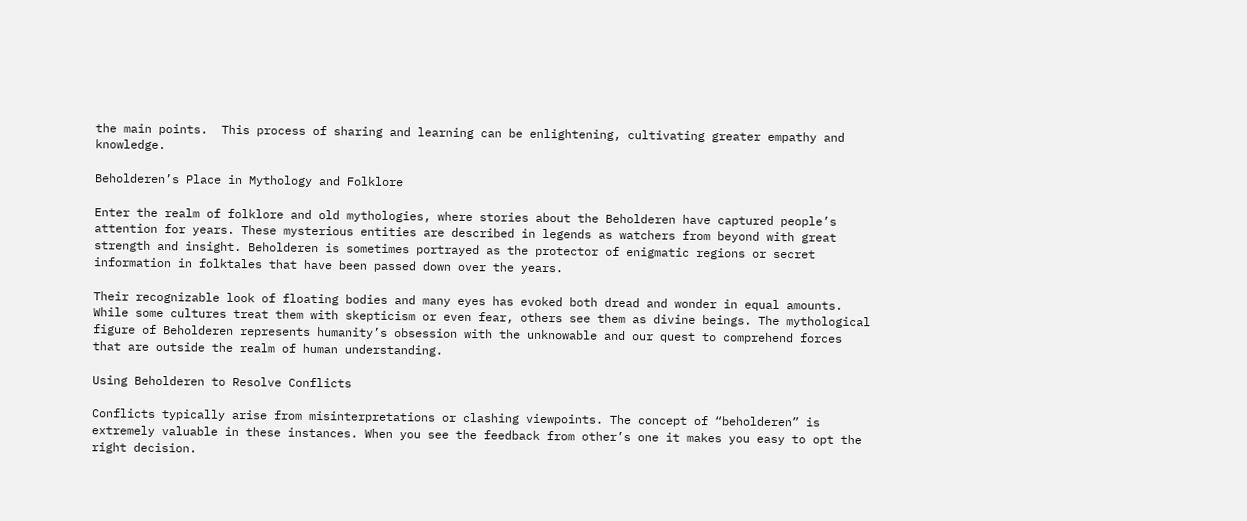the main points.  This process of sharing and learning can be enlightening, cultivating greater empathy and knowledge.

Beholderen’s Place in Mythology and Folklore

Enter the realm of folklore and old mythologies, where stories about the Beholderen have captured people’s attention for years. These mysterious entities are described in legends as watchers from beyond with great strength and insight. Beholderen is sometimes portrayed as the protector of enigmatic regions or secret information in folktales that have been passed down over the years.

Their recognizable look of floating bodies and many eyes has evoked both dread and wonder in equal amounts. While some cultures treat them with skepticism or even fear, others see them as divine beings. The mythological figure of Beholderen represents humanity’s obsession with the unknowable and our quest to comprehend forces that are outside the realm of human understanding.

Using Beholderen to Resolve Conflicts

Conflicts typically arise from misinterpretations or clashing viewpoints. The concept of “beholderen” is extremely valuable in these instances. When you see the feedback from other’s one it makes you easy to opt the right decision.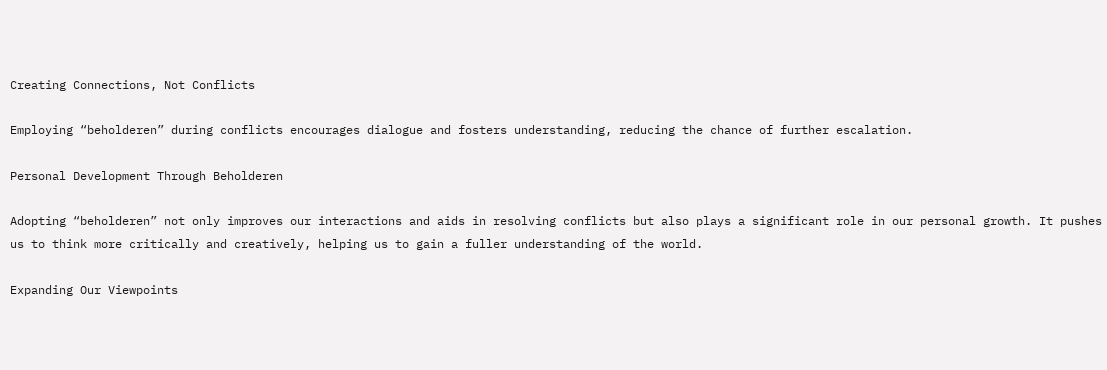Creating Connections, Not Conflicts

Employing “beholderen” during conflicts encourages dialogue and fosters understanding, reducing the chance of further escalation.

Personal Development Through Beholderen

Adopting “beholderen” not only improves our interactions and aids in resolving conflicts but also plays a significant role in our personal growth. It pushes us to think more critically and creatively, helping us to gain a fuller understanding of the world.

Expanding Our Viewpoints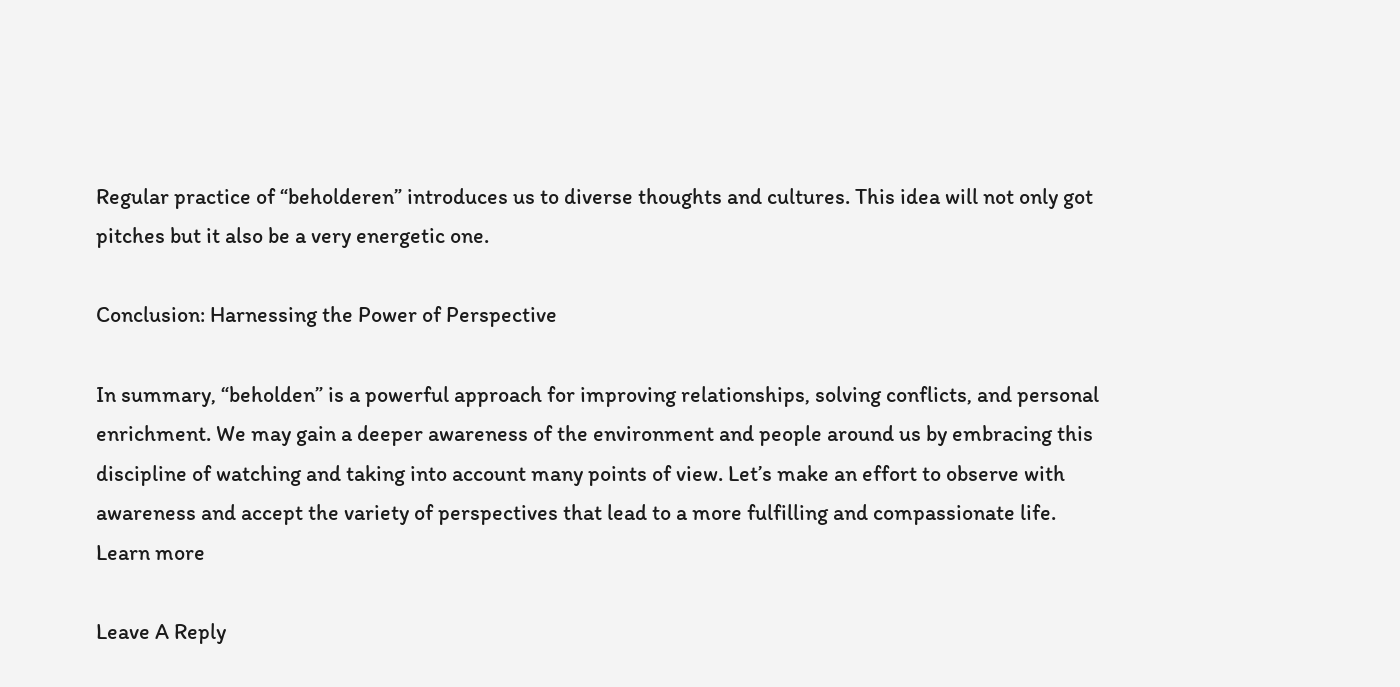Regular practice of “beholderen” introduces us to diverse thoughts and cultures. This idea will not only got pitches but it also be a very energetic one.

Conclusion: Harnessing the Power of Perspective

In summary, “beholden” is a powerful approach for improving relationships, solving conflicts, and personal enrichment. We may gain a deeper awareness of the environment and people around us by embracing this discipline of watching and taking into account many points of view. Let’s make an effort to observe with awareness and accept the variety of perspectives that lead to a more fulfilling and compassionate life.
Learn more

Leave A Reply